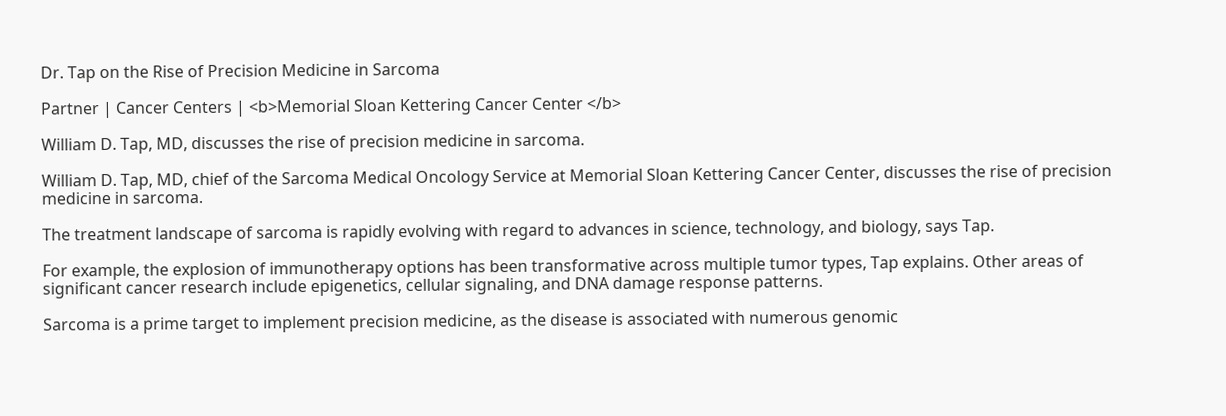Dr. Tap on the Rise of Precision Medicine in Sarcoma

Partner | Cancer Centers | <b>Memorial Sloan Kettering Cancer Center </b>

William D. Tap, MD, discusses the rise of precision medicine in sarcoma.

William D. Tap, MD, chief of the Sarcoma Medical Oncology Service at Memorial Sloan Kettering Cancer Center, discusses the rise of precision medicine in sarcoma.

The treatment landscape of sarcoma is rapidly evolving with regard to advances in science, technology, and biology, says Tap.

For example, the explosion of immunotherapy options has been transformative across multiple tumor types, Tap explains. Other areas of significant cancer research include epigenetics, cellular signaling, and DNA damage response patterns.

Sarcoma is a prime target to implement precision medicine, as the disease is associated with numerous genomic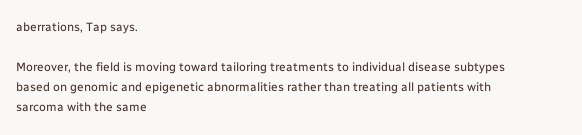aberrations, Tap says.

Moreover, the field is moving toward tailoring treatments to individual disease subtypes based on genomic and epigenetic abnormalities rather than treating all patients with sarcoma with the same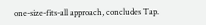one-size-fits-all approach, concludes Tap.